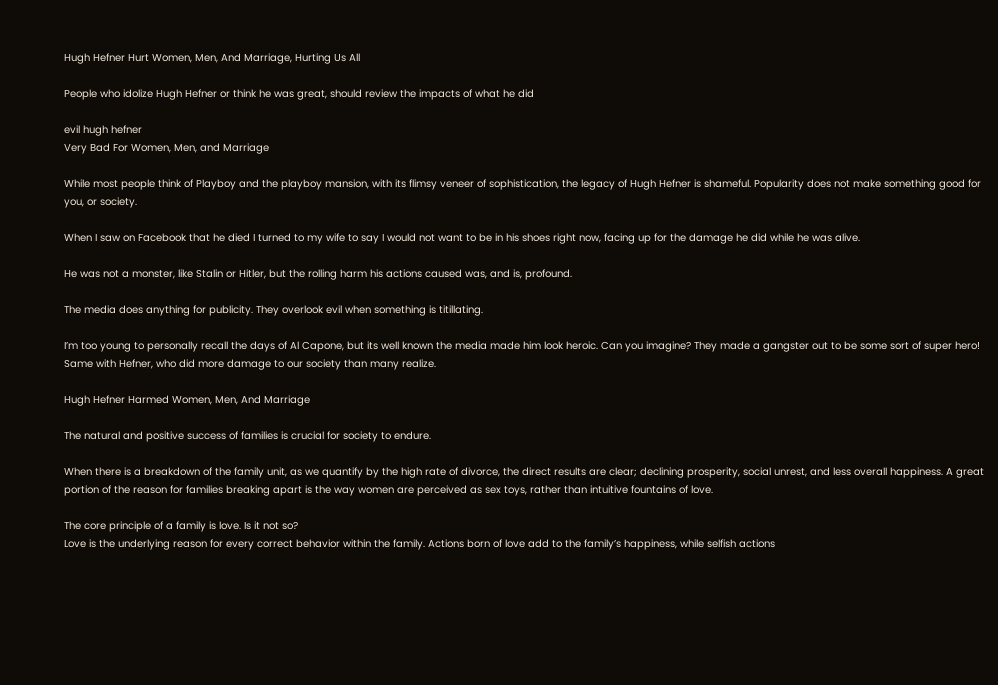Hugh Hefner Hurt Women, Men, And Marriage, Hurting Us All

People who idolize Hugh Hefner or think he was great, should review the impacts of what he did

evil hugh hefner
Very Bad For Women, Men, and Marriage

While most people think of Playboy and the playboy mansion, with its flimsy veneer of sophistication, the legacy of Hugh Hefner is shameful. Popularity does not make something good for you, or society.

When I saw on Facebook that he died I turned to my wife to say I would not want to be in his shoes right now, facing up for the damage he did while he was alive.

He was not a monster, like Stalin or Hitler, but the rolling harm his actions caused was, and is, profound.

The media does anything for publicity. They overlook evil when something is titillating.

I’m too young to personally recall the days of Al Capone, but its well known the media made him look heroic. Can you imagine? They made a gangster out to be some sort of super hero! Same with Hefner, who did more damage to our society than many realize.

Hugh Hefner Harmed Women, Men, And Marriage

The natural and positive success of families is crucial for society to endure.

When there is a breakdown of the family unit, as we quantify by the high rate of divorce, the direct results are clear; declining prosperity, social unrest, and less overall happiness. A great portion of the reason for families breaking apart is the way women are perceived as sex toys, rather than intuitive fountains of love.

The core principle of a family is love. Is it not so?
Love is the underlying reason for every correct behavior within the family. Actions born of love add to the family’s happiness, while selfish actions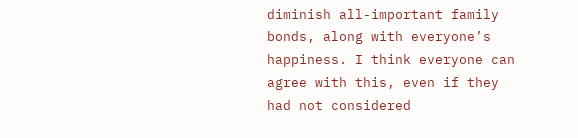diminish all-important family bonds, along with everyone’s happiness. I think everyone can agree with this, even if they had not considered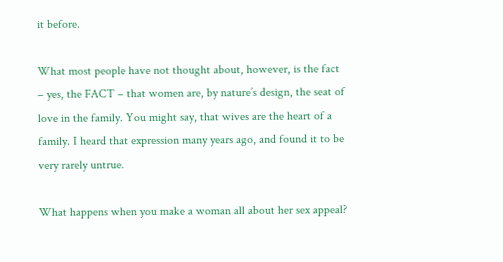it before.

What most people have not thought about, however, is the fact – yes, the FACT – that women are, by nature’s design, the seat of love in the family. You might say, that wives are the heart of a family. I heard that expression many years ago, and found it to be very rarely untrue.

What happens when you make a woman all about her sex appeal?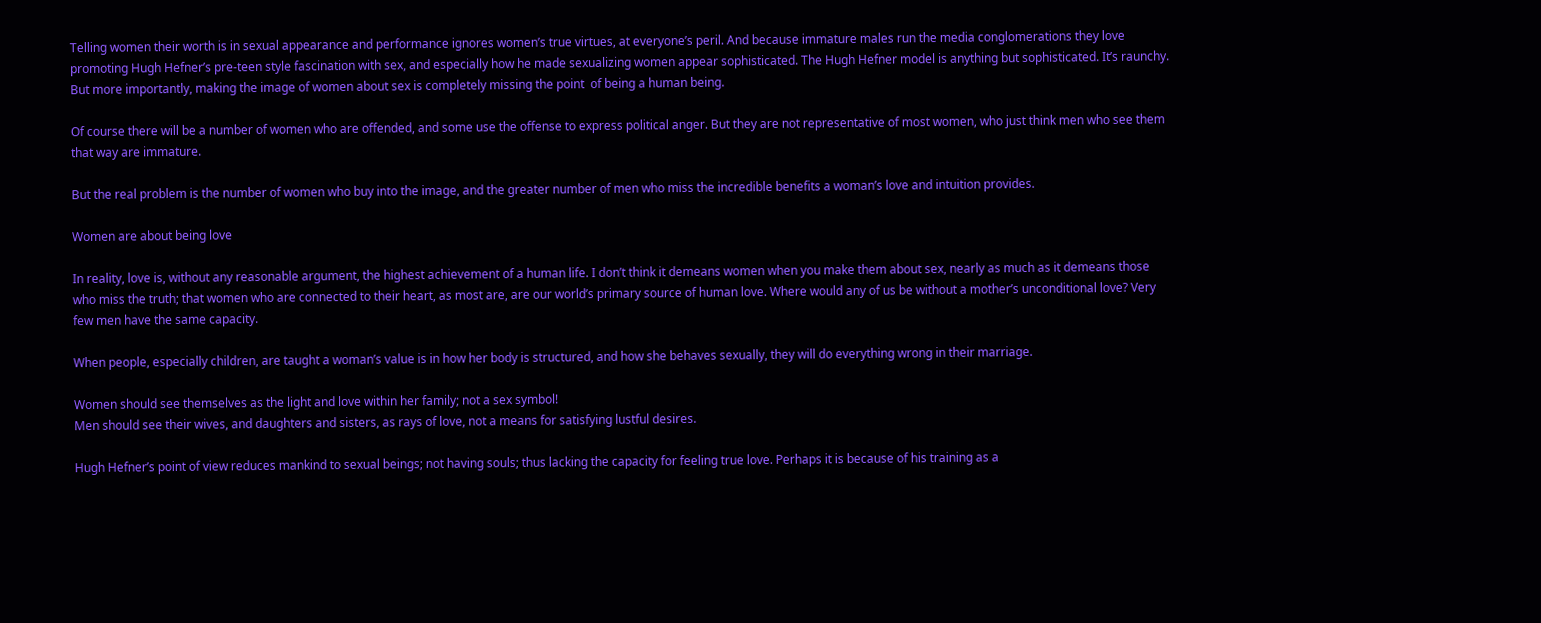Telling women their worth is in sexual appearance and performance ignores women’s true virtues, at everyone’s peril. And because immature males run the media conglomerations they love promoting Hugh Hefner’s pre-teen style fascination with sex, and especially how he made sexualizing women appear sophisticated. The Hugh Hefner model is anything but sophisticated. It’s raunchy. But more importantly, making the image of women about sex is completely missing the point  of being a human being.

Of course there will be a number of women who are offended, and some use the offense to express political anger. But they are not representative of most women, who just think men who see them that way are immature.

But the real problem is the number of women who buy into the image, and the greater number of men who miss the incredible benefits a woman’s love and intuition provides.

Women are about being love

In reality, love is, without any reasonable argument, the highest achievement of a human life. I don’t think it demeans women when you make them about sex, nearly as much as it demeans those who miss the truth; that women who are connected to their heart, as most are, are our world’s primary source of human love. Where would any of us be without a mother’s unconditional love? Very few men have the same capacity.

When people, especially children, are taught a woman’s value is in how her body is structured, and how she behaves sexually, they will do everything wrong in their marriage.

Women should see themselves as the light and love within her family; not a sex symbol!
Men should see their wives, and daughters and sisters, as rays of love, not a means for satisfying lustful desires.

Hugh Hefner’s point of view reduces mankind to sexual beings; not having souls; thus lacking the capacity for feeling true love. Perhaps it is because of his training as a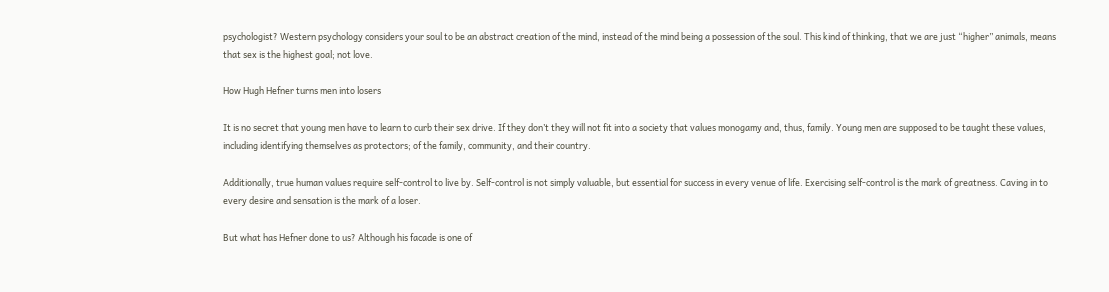psychologist? Western psychology considers your soul to be an abstract creation of the mind, instead of the mind being a possession of the soul. This kind of thinking, that we are just “higher” animals, means that sex is the highest goal; not love.

How Hugh Hefner turns men into losers

It is no secret that young men have to learn to curb their sex drive. If they don’t they will not fit into a society that values monogamy and, thus, family. Young men are supposed to be taught these values, including identifying themselves as protectors; of the family, community, and their country.

Additionally, true human values require self-control to live by. Self-control is not simply valuable, but essential for success in every venue of life. Exercising self-control is the mark of greatness. Caving in to every desire and sensation is the mark of a loser.

But what has Hefner done to us? Although his facade is one of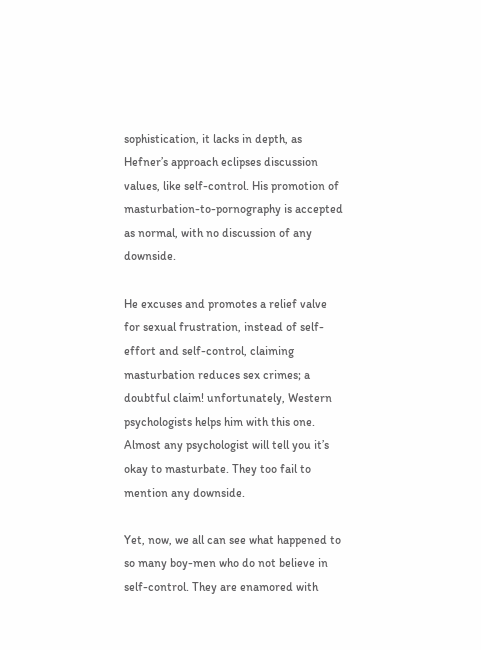sophistication, it lacks in depth, as Hefner’s approach eclipses discussion values, like self-control. His promotion of masturbation-to-pornography is accepted as normal, with no discussion of any downside.

He excuses and promotes a relief valve for sexual frustration, instead of self-effort and self-control, claiming masturbation reduces sex crimes; a doubtful claim! unfortunately, Western psychologists helps him with this one. Almost any psychologist will tell you it’s okay to masturbate. They too fail to mention any downside.

Yet, now, we all can see what happened to so many boy-men who do not believe in self-control. They are enamored with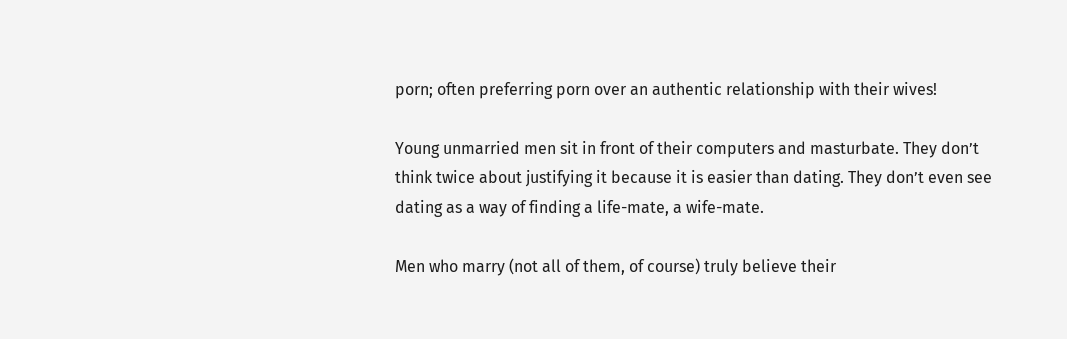porn; often preferring porn over an authentic relationship with their wives!

Young unmarried men sit in front of their computers and masturbate. They don’t think twice about justifying it because it is easier than dating. They don’t even see dating as a way of finding a life-mate, a wife-mate.

Men who marry (not all of them, of course) truly believe their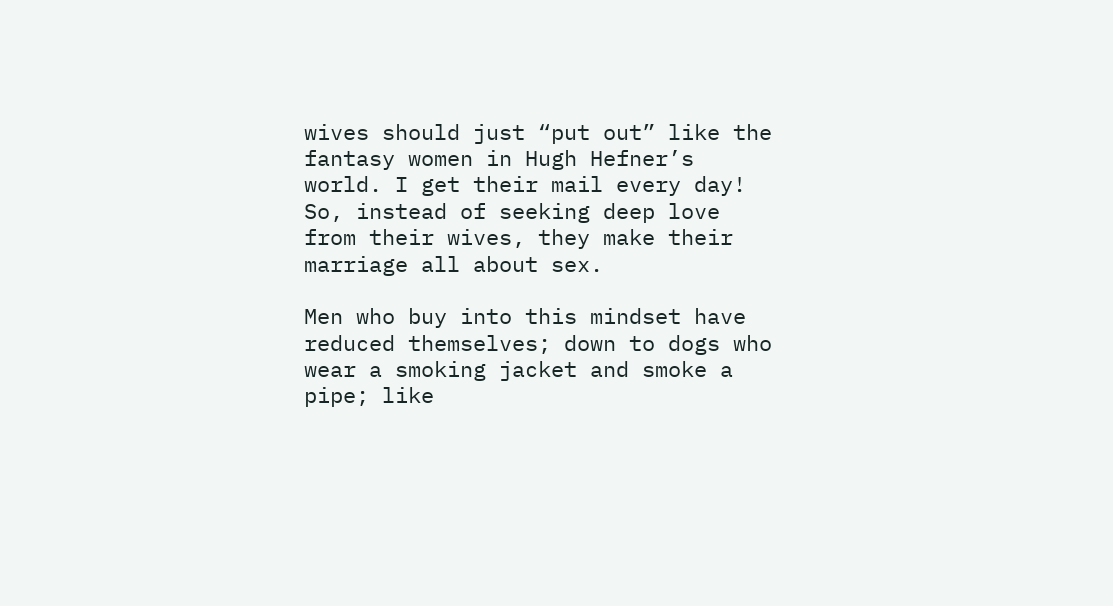wives should just “put out” like the fantasy women in Hugh Hefner’s world. I get their mail every day! So, instead of seeking deep love from their wives, they make their marriage all about sex.

Men who buy into this mindset have reduced themselves; down to dogs who wear a smoking jacket and smoke a pipe; like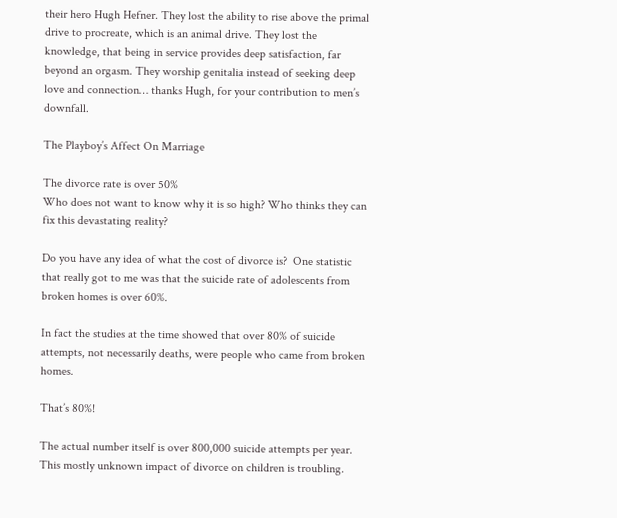their hero Hugh Hefner. They lost the ability to rise above the primal drive to procreate, which is an animal drive. They lost the knowledge, that being in service provides deep satisfaction, far beyond an orgasm. They worship genitalia instead of seeking deep love and connection… thanks Hugh, for your contribution to men’s downfall.

The Playboy’s Affect On Marriage

The divorce rate is over 50%
Who does not want to know why it is so high? Who thinks they can fix this devastating reality?

Do you have any idea of what the cost of divorce is?  One statistic that really got to me was that the suicide rate of adolescents from broken homes is over 60%.

In fact the studies at the time showed that over 80% of suicide attempts, not necessarily deaths, were people who came from broken homes.

That’s 80%!

The actual number itself is over 800,000 suicide attempts per year. This mostly unknown impact of divorce on children is troubling.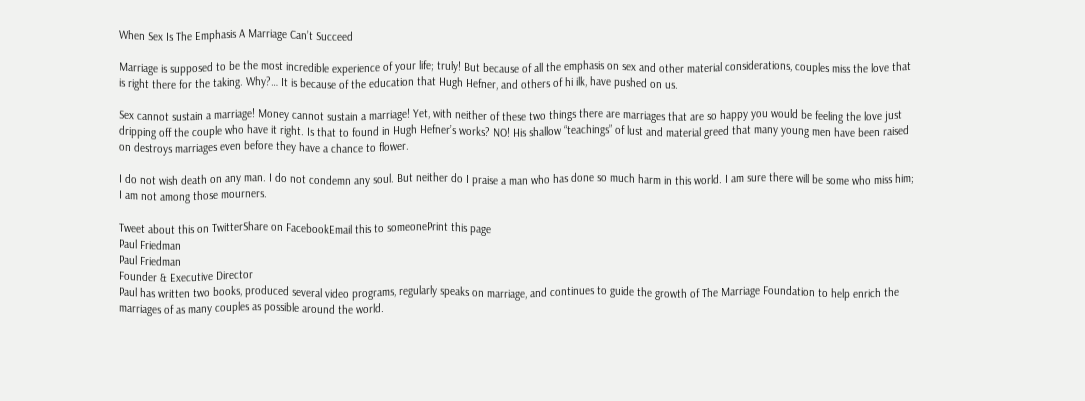When Sex Is The Emphasis A Marriage Can’t Succeed

Marriage is supposed to be the most incredible experience of your life; truly! But because of all the emphasis on sex and other material considerations, couples miss the love that is right there for the taking. Why?… It is because of the education that Hugh Hefner, and others of hi ilk, have pushed on us.

Sex cannot sustain a marriage! Money cannot sustain a marriage! Yet, with neither of these two things there are marriages that are so happy you would be feeling the love just dripping off the couple who have it right. Is that to found in Hugh Hefner’s works? NO! His shallow “teachings” of lust and material greed that many young men have been raised on destroys marriages even before they have a chance to flower.

I do not wish death on any man. I do not condemn any soul. But neither do I praise a man who has done so much harm in this world. I am sure there will be some who miss him; I am not among those mourners.

Tweet about this on TwitterShare on FacebookEmail this to someonePrint this page
Paul Friedman
Paul Friedman
Founder & Executive Director
Paul has written two books, produced several video programs, regularly speaks on marriage, and continues to guide the growth of The Marriage Foundation to help enrich the marriages of as many couples as possible around the world.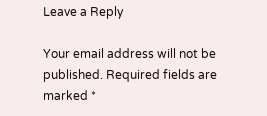Leave a Reply

Your email address will not be published. Required fields are marked *